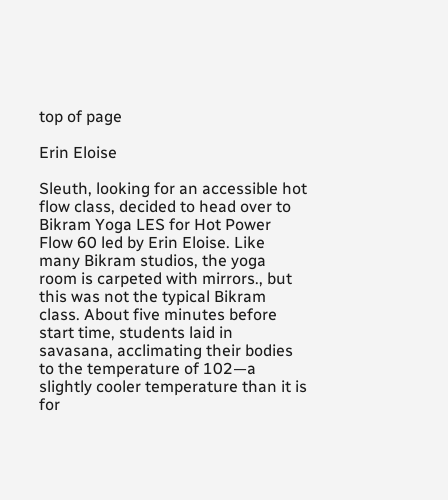top of page

Erin Eloise

Sleuth, looking for an accessible hot flow class, decided to head over to Bikram Yoga LES for Hot Power Flow 60 led by Erin Eloise. Like many Bikram studios, the yoga room is carpeted with mirrors., but this was not the typical Bikram class. About five minutes before start time, students laid in savasana, acclimating their bodies to the temperature of 102—a slightly cooler temperature than it is for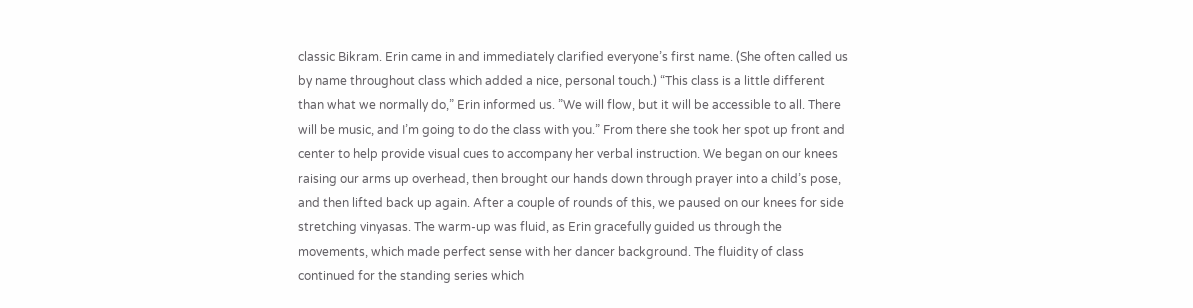classic Bikram. Erin came in and immediately clarified everyone’s first name. (She often called us by name throughout class which added a nice, personal touch.) “This class is a little different than what we normally do,” Erin informed us. ”We will flow, but it will be accessible to all. There will be music, and I’m going to do the class with you.” From there she took her spot up front and center to help provide visual cues to accompany her verbal instruction. We began on our knees raising our arms up overhead, then brought our hands down through prayer into a child’s pose, and then lifted back up again. After a couple of rounds of this, we paused on our knees for side stretching vinyasas. The warm-up was fluid, as Erin gracefully guided us through the movements, which made perfect sense with her dancer background. The fluidity of class continued for the standing series which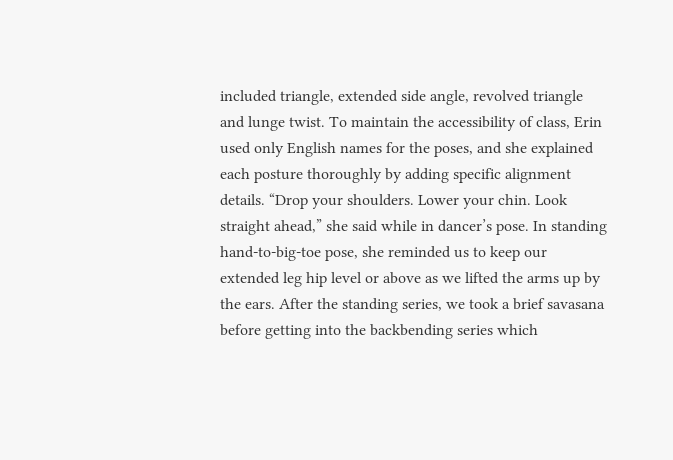included triangle, extended side angle, revolved triangle and lunge twist. To maintain the accessibility of class, Erin used only English names for the poses, and she explained each posture thoroughly by adding specific alignment details. “Drop your shoulders. Lower your chin. Look straight ahead,” she said while in dancer’s pose. In standing hand-to-big-toe pose, she reminded us to keep our extended leg hip level or above as we lifted the arms up by the ears. After the standing series, we took a brief savasana before getting into the backbending series which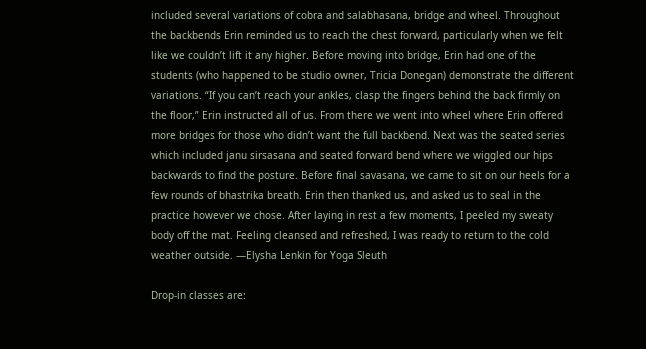included several variations of cobra and salabhasana, bridge and wheel. Throughout the backbends Erin reminded us to reach the chest forward, particularly when we felt like we couldn’t lift it any higher. Before moving into bridge, Erin had one of the students (who happened to be studio owner, Tricia Donegan) demonstrate the different variations. “If you can’t reach your ankles, clasp the fingers behind the back firmly on the floor,” Erin instructed all of us. From there we went into wheel where Erin offered more bridges for those who didn’t want the full backbend. Next was the seated series which included janu sirsasana and seated forward bend where we wiggled our hips backwards to find the posture. Before final savasana, we came to sit on our heels for a few rounds of bhastrika breath. Erin then thanked us, and asked us to seal in the practice however we chose. After laying in rest a few moments, I peeled my sweaty body off the mat. Feeling cleansed and refreshed, I was ready to return to the cold weather outside. —Elysha Lenkin for Yoga Sleuth

Drop-in classes are: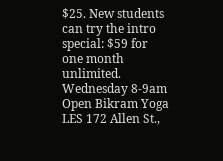$25. New students can try the intro special: $59 for one month unlimited. Wednesday 8-9am Open Bikram Yoga LES 172 Allen St.,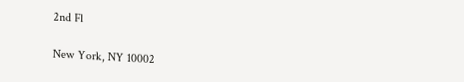2nd Fl

New York, NY 10002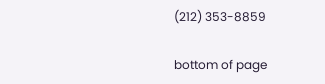(212) 353-8859

bottom of page